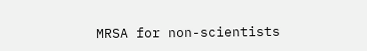MRSA for non-scientists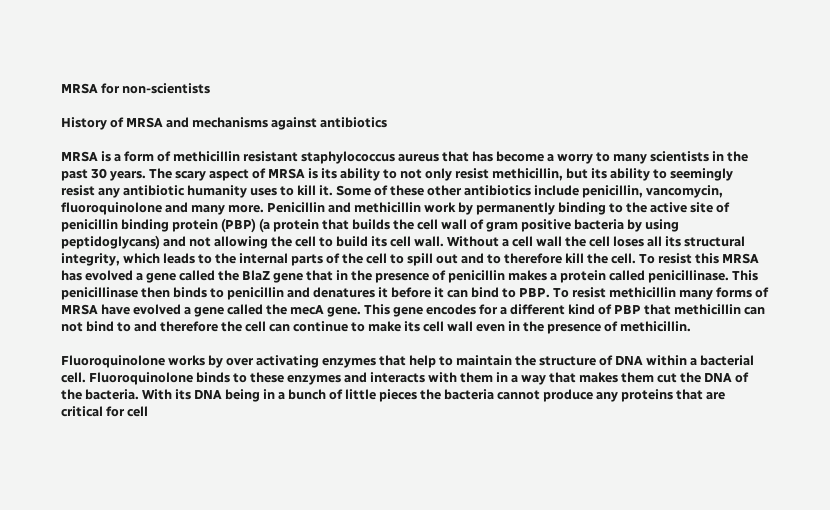MRSA for non-scientists

History of MRSA and mechanisms against antibiotics

MRSA is a form of methicillin resistant staphylococcus aureus that has become a worry to many scientists in the past 30 years. The scary aspect of MRSA is its ability to not only resist methicillin, but its ability to seemingly resist any antibiotic humanity uses to kill it. Some of these other antibiotics include penicillin, vancomycin, fluoroquinolone and many more. Penicillin and methicillin work by permanently binding to the active site of penicillin binding protein (PBP) (a protein that builds the cell wall of gram positive bacteria by using peptidoglycans) and not allowing the cell to build its cell wall. Without a cell wall the cell loses all its structural integrity, which leads to the internal parts of the cell to spill out and to therefore kill the cell. To resist this MRSA has evolved a gene called the BlaZ gene that in the presence of penicillin makes a protein called penicillinase. This penicillinase then binds to penicillin and denatures it before it can bind to PBP. To resist methicillin many forms of MRSA have evolved a gene called the mecA gene. This gene encodes for a different kind of PBP that methicillin can not bind to and therefore the cell can continue to make its cell wall even in the presence of methicillin.

Fluoroquinolone works by over activating enzymes that help to maintain the structure of DNA within a bacterial cell. Fluoroquinolone binds to these enzymes and interacts with them in a way that makes them cut the DNA of the bacteria. With its DNA being in a bunch of little pieces the bacteria cannot produce any proteins that are critical for cell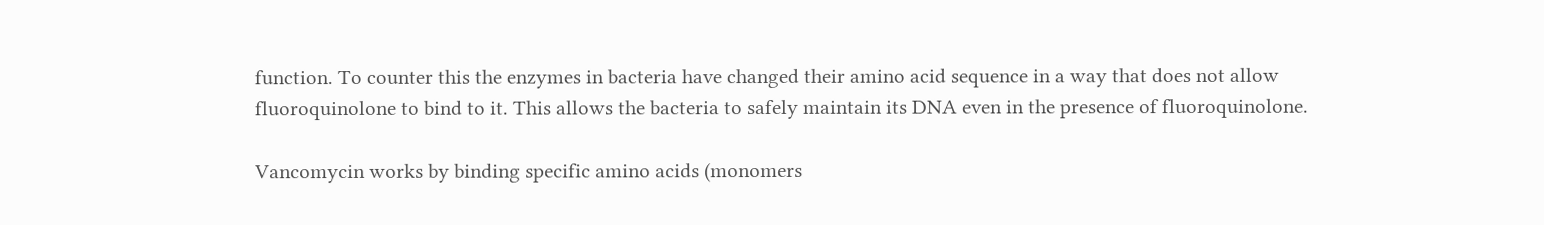function. To counter this the enzymes in bacteria have changed their amino acid sequence in a way that does not allow fluoroquinolone to bind to it. This allows the bacteria to safely maintain its DNA even in the presence of fluoroquinolone.

Vancomycin works by binding specific amino acids (monomers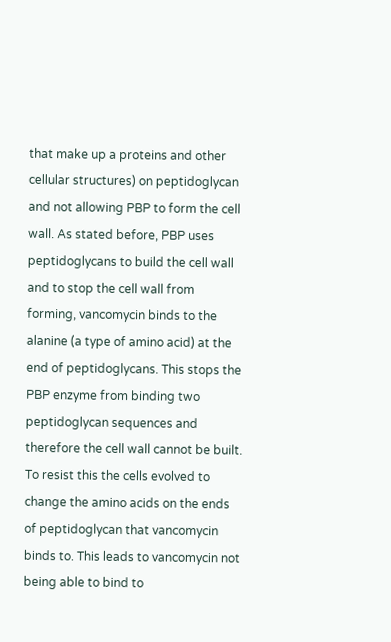that make up a proteins and other cellular structures) on peptidoglycan and not allowing PBP to form the cell wall. As stated before, PBP uses peptidoglycans to build the cell wall and to stop the cell wall from forming, vancomycin binds to the alanine (a type of amino acid) at the end of peptidoglycans. This stops the PBP enzyme from binding two peptidoglycan sequences and therefore the cell wall cannot be built. To resist this the cells evolved to change the amino acids on the ends of peptidoglycan that vancomycin binds to. This leads to vancomycin not being able to bind to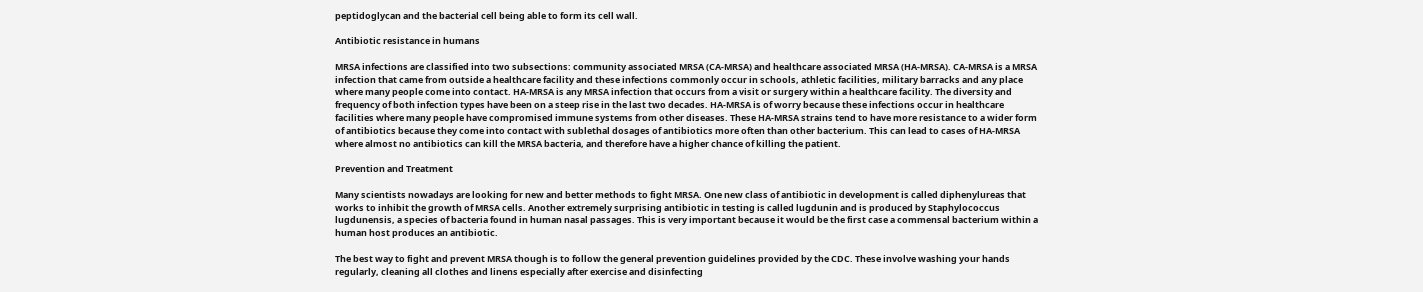peptidoglycan and the bacterial cell being able to form its cell wall.

Antibiotic resistance in humans

MRSA infections are classified into two subsections: community associated MRSA (CA-MRSA) and healthcare associated MRSA (HA-MRSA). CA-MRSA is a MRSA infection that came from outside a healthcare facility and these infections commonly occur in schools, athletic facilities, military barracks and any place where many people come into contact. HA-MRSA is any MRSA infection that occurs from a visit or surgery within a healthcare facility. The diversity and frequency of both infection types have been on a steep rise in the last two decades. HA-MRSA is of worry because these infections occur in healthcare facilities where many people have compromised immune systems from other diseases. These HA-MRSA strains tend to have more resistance to a wider form of antibiotics because they come into contact with sublethal dosages of antibiotics more often than other bacterium. This can lead to cases of HA-MRSA where almost no antibiotics can kill the MRSA bacteria, and therefore have a higher chance of killing the patient.

Prevention and Treatment

Many scientists nowadays are looking for new and better methods to fight MRSA. One new class of antibiotic in development is called diphenylureas that works to inhibit the growth of MRSA cells. Another extremely surprising antibiotic in testing is called lugdunin and is produced by Staphylococcus lugdunensis, a species of bacteria found in human nasal passages. This is very important because it would be the first case a commensal bacterium within a human host produces an antibiotic.

The best way to fight and prevent MRSA though is to follow the general prevention guidelines provided by the CDC. These involve washing your hands regularly, cleaning all clothes and linens especially after exercise and disinfecting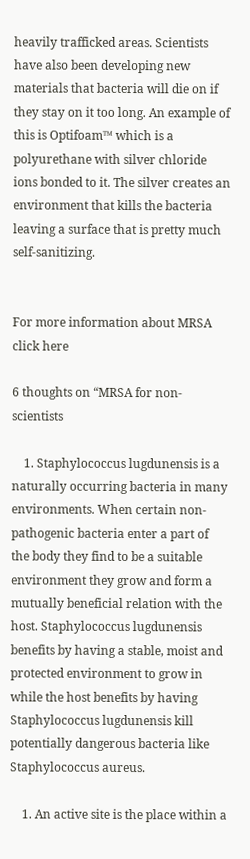heavily trafficked areas. Scientists have also been developing new materials that bacteria will die on if they stay on it too long. An example of this is Optifoam™ which is a polyurethane with silver chloride ions bonded to it. The silver creates an environment that kills the bacteria leaving a surface that is pretty much self-sanitizing.


For more information about MRSA click here

6 thoughts on “MRSA for non-scientists

    1. Staphylococcus lugdunensis is a naturally occurring bacteria in many environments. When certain non-pathogenic bacteria enter a part of the body they find to be a suitable environment they grow and form a mutually beneficial relation with the host. Staphylococcus lugdunensis benefits by having a stable, moist and protected environment to grow in while the host benefits by having Staphylococcus lugdunensis kill potentially dangerous bacteria like Staphylococcus aureus.

    1. An active site is the place within a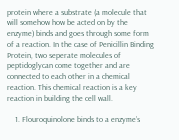protein where a substrate (a molecule that will somehow how be acted on by the enzyme) binds and goes through some form of a reaction. In the case of Penicillin Binding Protein, two seperate molecules of peptidoglycan come together and are connected to each other in a chemical reaction. This chemical reaction is a key reaction in building the cell wall.

    1. Flouroquinolone binds to a enzyme’s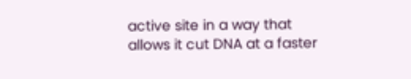active site in a way that allows it cut DNA at a faster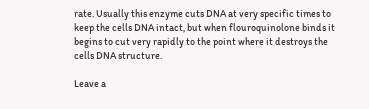rate. Usually this enzyme cuts DNA at very specific times to keep the cells DNA intact, but when flouroquinolone binds it begins to cut very rapidly to the point where it destroys the cells DNA structure.

Leave a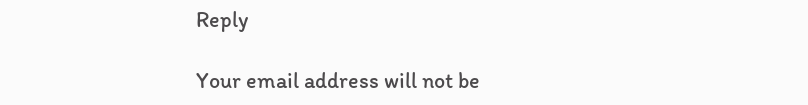Reply

Your email address will not be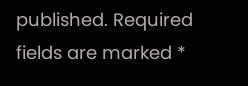published. Required fields are marked *